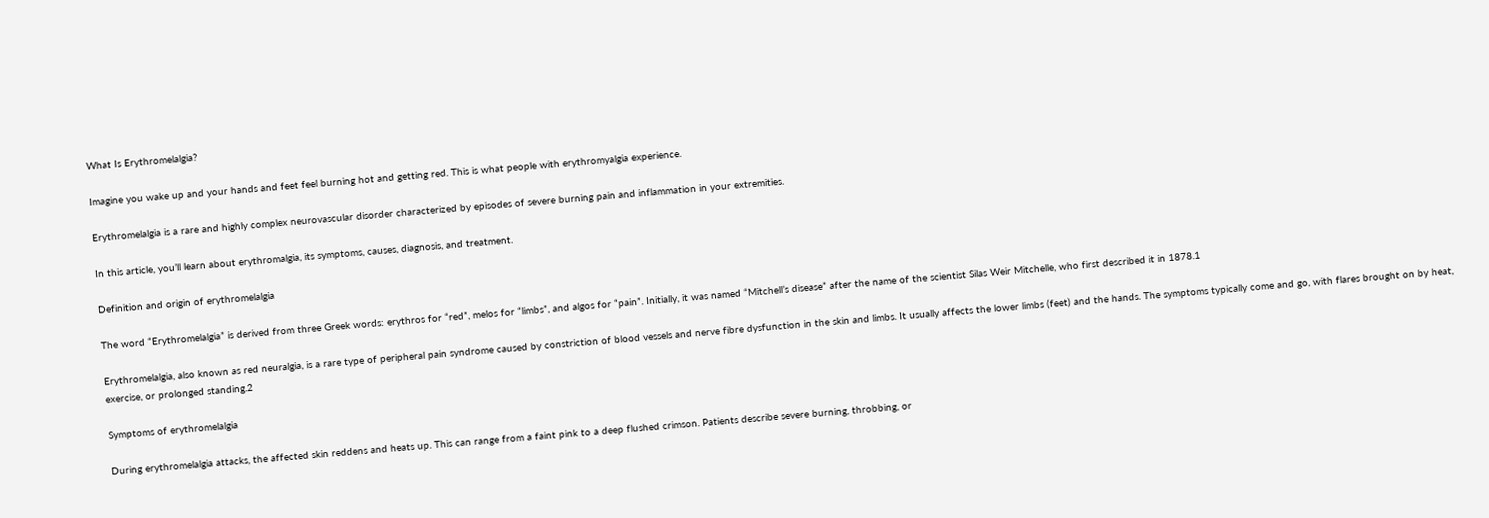What Is Erythromelalgia?

Imagine you wake up and your hands and feet feel burning hot and getting red. This is what people with erythromyalgia experience.

Erythromelalgia is a rare and highly complex neurovascular disorder characterized by episodes of severe burning pain and inflammation in your extremities.

In this article, you’ll learn about erythromalgia, its symptoms, causes, diagnosis, and treatment.

Definition and origin of erythromelalgia

The word “Erythromelalgia” is derived from three Greek words: erythros for “red”, melos for “limbs”, and algos for “pain”. Initially, it was named “Mitchell’s disease” after the name of the scientist Silas Weir Mitchelle, who first described it in 1878.1

Erythromelalgia, also known as red neuralgia, is a rare type of peripheral pain syndrome caused by constriction of blood vessels and nerve fibre dysfunction in the skin and limbs. It usually affects the lower limbs (feet) and the hands. The symptoms typically come and go, with flares brought on by heat, exercise, or prolonged standing.2

Symptoms of erythromelalgia

During erythromelalgia attacks, the affected skin reddens and heats up. This can range from a faint pink to a deep flushed crimson. Patients describe severe burning, throbbing, or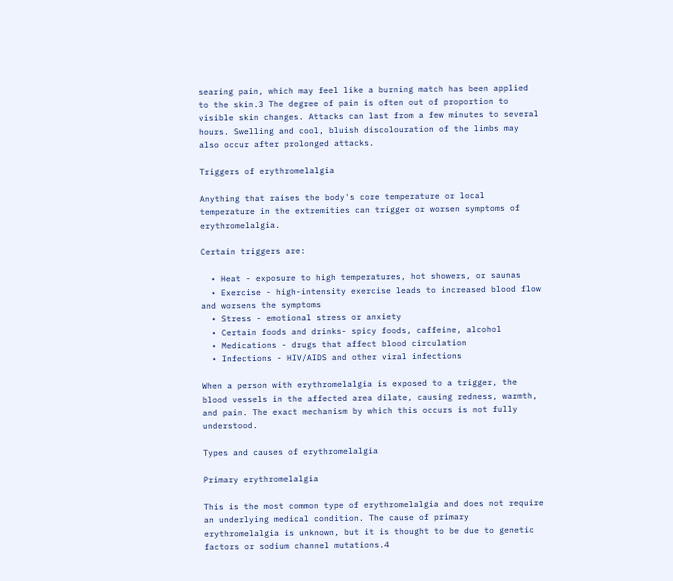searing pain, which may feel like a burning match has been applied to the skin.3 The degree of pain is often out of proportion to visible skin changes. Attacks can last from a few minutes to several hours. Swelling and cool, bluish discolouration of the limbs may also occur after prolonged attacks.

Triggers of erythromelalgia

Anything that raises the body's core temperature or local temperature in the extremities can trigger or worsen symptoms of erythromelalgia.

Certain triggers are:

  • Heat - exposure to high temperatures, hot showers, or saunas
  • Exercise - high-intensity exercise leads to increased blood flow and worsens the symptoms
  • Stress - emotional stress or anxiety
  • Certain foods and drinks- spicy foods, caffeine, alcohol
  • Medications - drugs that affect blood circulation
  • Infections - HIV/AIDS and other viral infections

When a person with erythromelalgia is exposed to a trigger, the blood vessels in the affected area dilate, causing redness, warmth, and pain. The exact mechanism by which this occurs is not fully understood.

Types and causes of erythromelalgia

Primary erythromelalgia

This is the most common type of erythromelalgia and does not require an underlying medical condition. The cause of primary erythromelalgia is unknown, but it is thought to be due to genetic factors or sodium channel mutations.4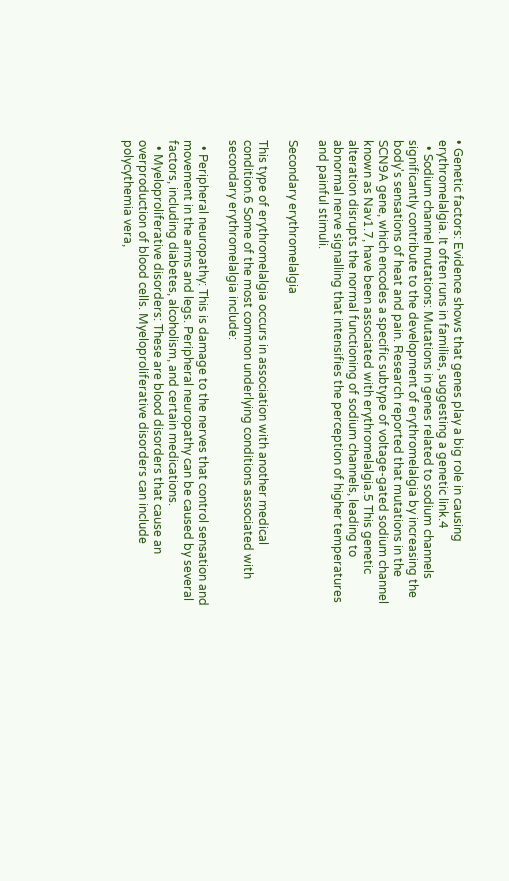• Genetic factors: Evidence shows that genes play a big role in causing erythromelalgia. It often runs in families, suggesting a genetic link.4
  • Sodium channel mutations: Mutations in genes related to sodium channels significantly contribute to the development of erythromelalgia by increasing the body's sensations of heat and pain. Research reported that mutations in the SCN9A gene, which encodes a specific subtype of voltage-gated sodium channel known as Nav1.7, have been associated with erythromelalgia.5 This genetic alteration disrupts the normal functioning of sodium channels, leading to abnormal nerve signalling that intensifies the perception of higher temperatures and painful stimuli.

Secondary erythromelalgia

This type of erythromelalgia occurs in association with another medical condition.6 Some of the most common underlying conditions associated with secondary erythromelalgia include:

  • Peripheral neuropathy: This is damage to the nerves that control sensation and movement in the arms and legs. Peripheral neuropathy can be caused by several factors, including diabetes, alcoholism, and certain medications.
  • Myeloproliferative disorders: These are blood disorders that cause an overproduction of blood cells. Myeloproliferative disorders can include polycythemia vera,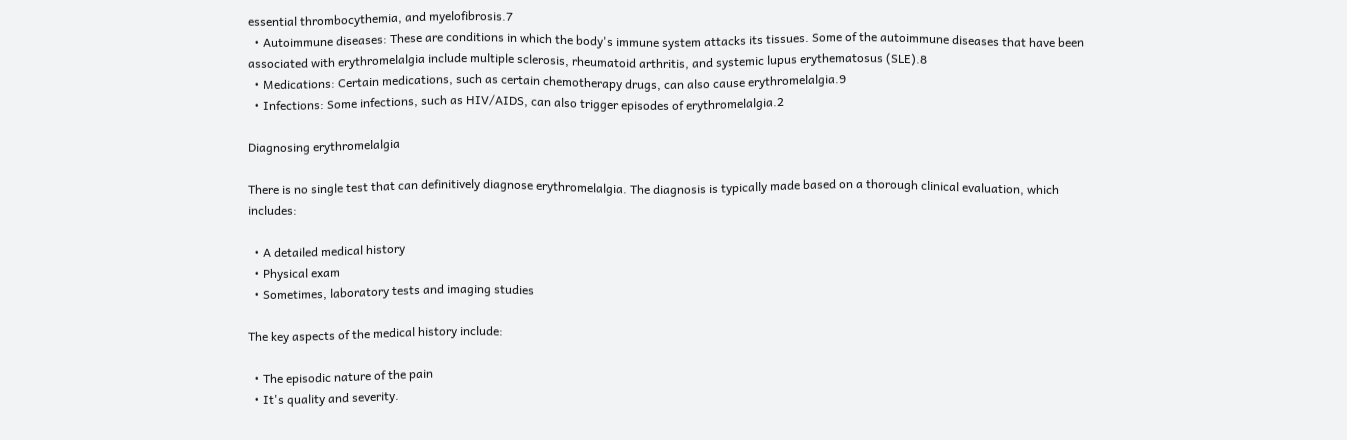essential thrombocythemia, and myelofibrosis.7
  • Autoimmune diseases: These are conditions in which the body's immune system attacks its tissues. Some of the autoimmune diseases that have been associated with erythromelalgia include multiple sclerosis, rheumatoid arthritis, and systemic lupus erythematosus (SLE).8
  • Medications: Certain medications, such as certain chemotherapy drugs, can also cause erythromelalgia.9
  • Infections: Some infections, such as HIV/AIDS, can also trigger episodes of erythromelalgia.2

Diagnosing erythromelalgia

There is no single test that can definitively diagnose erythromelalgia. The diagnosis is typically made based on a thorough clinical evaluation, which includes:

  • A detailed medical history
  • Physical exam
  • Sometimes, laboratory tests and imaging studies

The key aspects of the medical history include:

  • The episodic nature of the pain
  • It's quality and severity.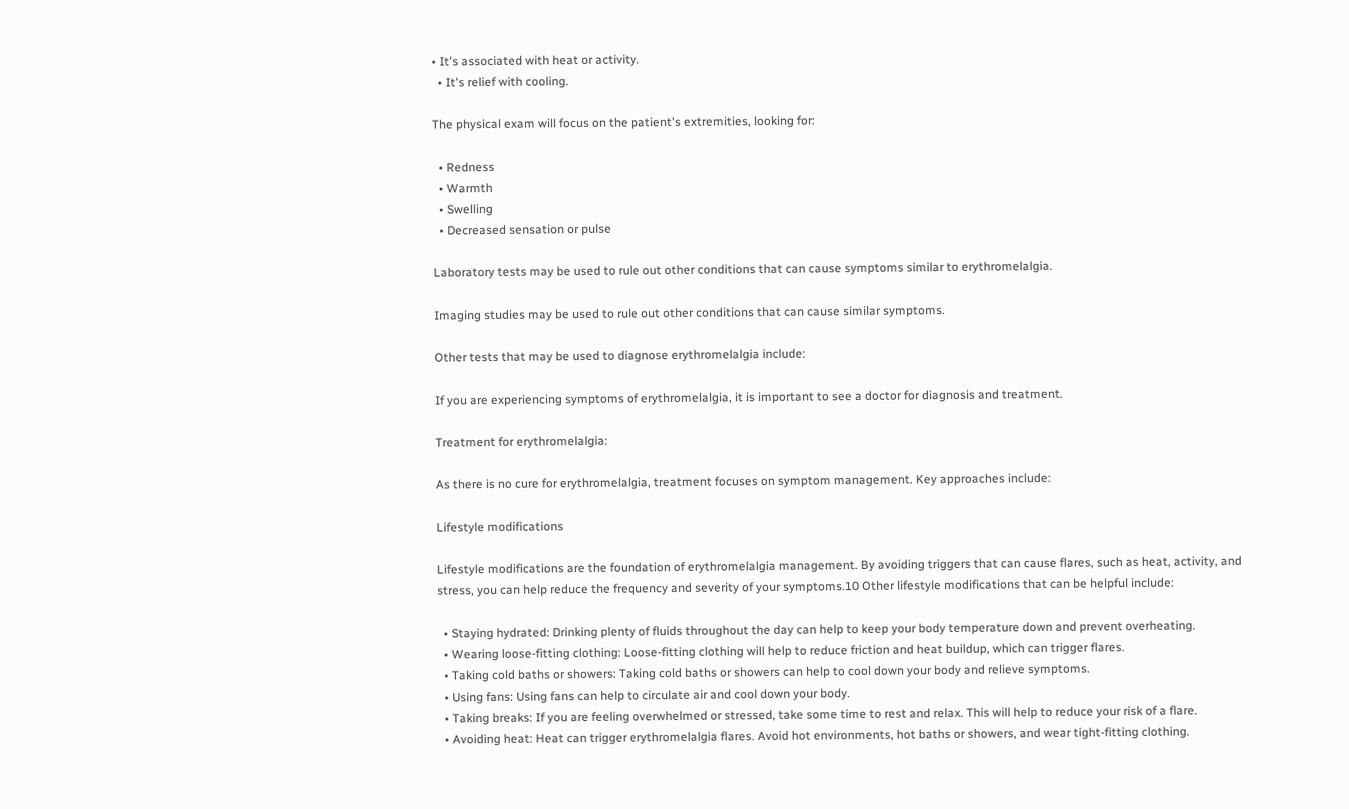• It's associated with heat or activity.
  • It's relief with cooling.

The physical exam will focus on the patient's extremities, looking for:

  • Redness
  • Warmth
  • Swelling
  • Decreased sensation or pulse

Laboratory tests may be used to rule out other conditions that can cause symptoms similar to erythromelalgia.

Imaging studies may be used to rule out other conditions that can cause similar symptoms.

Other tests that may be used to diagnose erythromelalgia include:

If you are experiencing symptoms of erythromelalgia, it is important to see a doctor for diagnosis and treatment.

Treatment for erythromelalgia:

As there is no cure for erythromelalgia, treatment focuses on symptom management. Key approaches include:

Lifestyle modifications

Lifestyle modifications are the foundation of erythromelalgia management. By avoiding triggers that can cause flares, such as heat, activity, and stress, you can help reduce the frequency and severity of your symptoms.10 Other lifestyle modifications that can be helpful include:

  • Staying hydrated: Drinking plenty of fluids throughout the day can help to keep your body temperature down and prevent overheating.
  • Wearing loose-fitting clothing: Loose-fitting clothing will help to reduce friction and heat buildup, which can trigger flares.
  • Taking cold baths or showers: Taking cold baths or showers can help to cool down your body and relieve symptoms.
  • Using fans: Using fans can help to circulate air and cool down your body.
  • Taking breaks: If you are feeling overwhelmed or stressed, take some time to rest and relax. This will help to reduce your risk of a flare.
  • Avoiding heat: Heat can trigger erythromelalgia flares. Avoid hot environments, hot baths or showers, and wear tight-fitting clothing.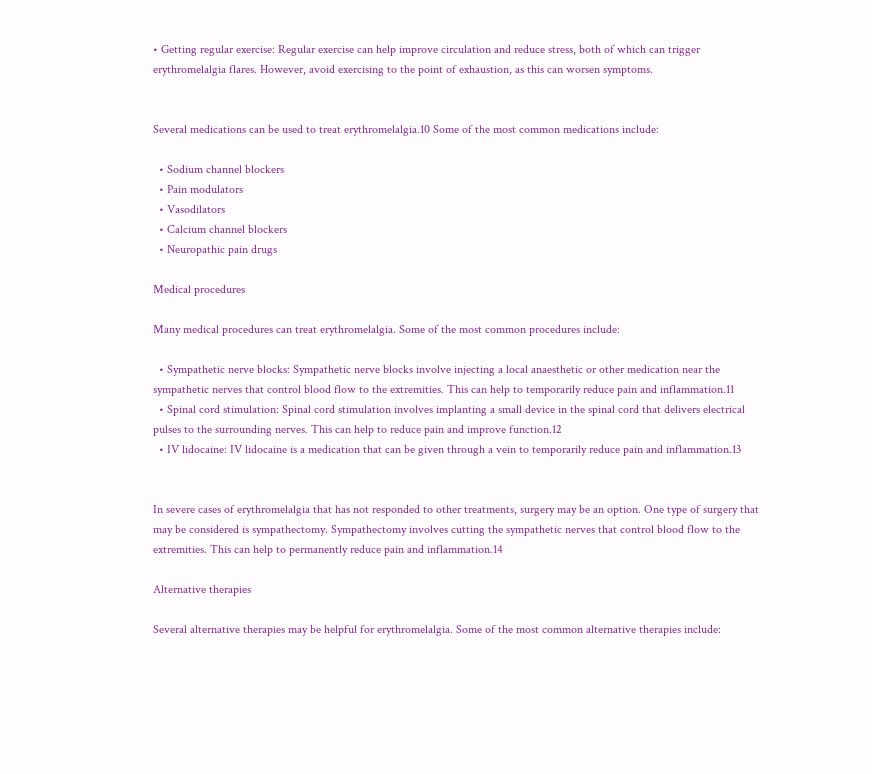• Getting regular exercise: Regular exercise can help improve circulation and reduce stress, both of which can trigger erythromelalgia flares. However, avoid exercising to the point of exhaustion, as this can worsen symptoms.


Several medications can be used to treat erythromelalgia.10 Some of the most common medications include:

  • Sodium channel blockers
  • Pain modulators
  • Vasodilators
  • Calcium channel blockers
  • Neuropathic pain drugs

Medical procedures

Many medical procedures can treat erythromelalgia. Some of the most common procedures include:

  • Sympathetic nerve blocks: Sympathetic nerve blocks involve injecting a local anaesthetic or other medication near the sympathetic nerves that control blood flow to the extremities. This can help to temporarily reduce pain and inflammation.11
  • Spinal cord stimulation: Spinal cord stimulation involves implanting a small device in the spinal cord that delivers electrical pulses to the surrounding nerves. This can help to reduce pain and improve function.12
  • IV lidocaine: IV lidocaine is a medication that can be given through a vein to temporarily reduce pain and inflammation.13


In severe cases of erythromelalgia that has not responded to other treatments, surgery may be an option. One type of surgery that may be considered is sympathectomy. Sympathectomy involves cutting the sympathetic nerves that control blood flow to the extremities. This can help to permanently reduce pain and inflammation.14

Alternative therapies

Several alternative therapies may be helpful for erythromelalgia. Some of the most common alternative therapies include: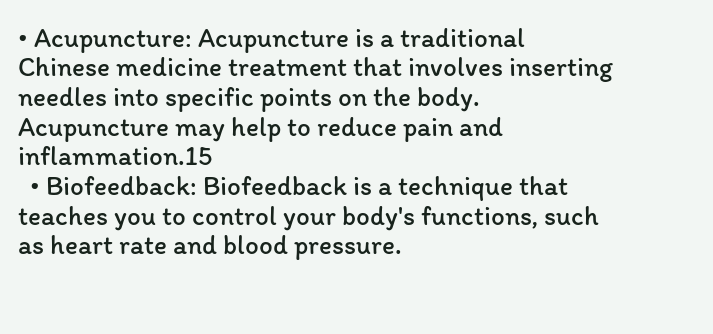• Acupuncture: Acupuncture is a traditional Chinese medicine treatment that involves inserting needles into specific points on the body. Acupuncture may help to reduce pain and inflammation.15
  • Biofeedback: Biofeedback is a technique that teaches you to control your body's functions, such as heart rate and blood pressure.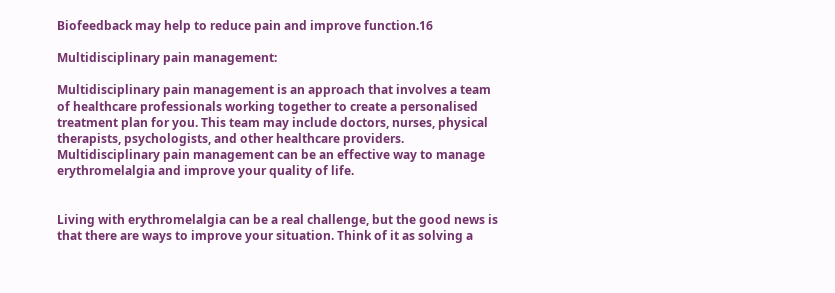Biofeedback may help to reduce pain and improve function.16

Multidisciplinary pain management:

Multidisciplinary pain management is an approach that involves a team of healthcare professionals working together to create a personalised treatment plan for you. This team may include doctors, nurses, physical therapists, psychologists, and other healthcare providers. Multidisciplinary pain management can be an effective way to manage erythromelalgia and improve your quality of life.


Living with erythromelalgia can be a real challenge, but the good news is that there are ways to improve your situation. Think of it as solving a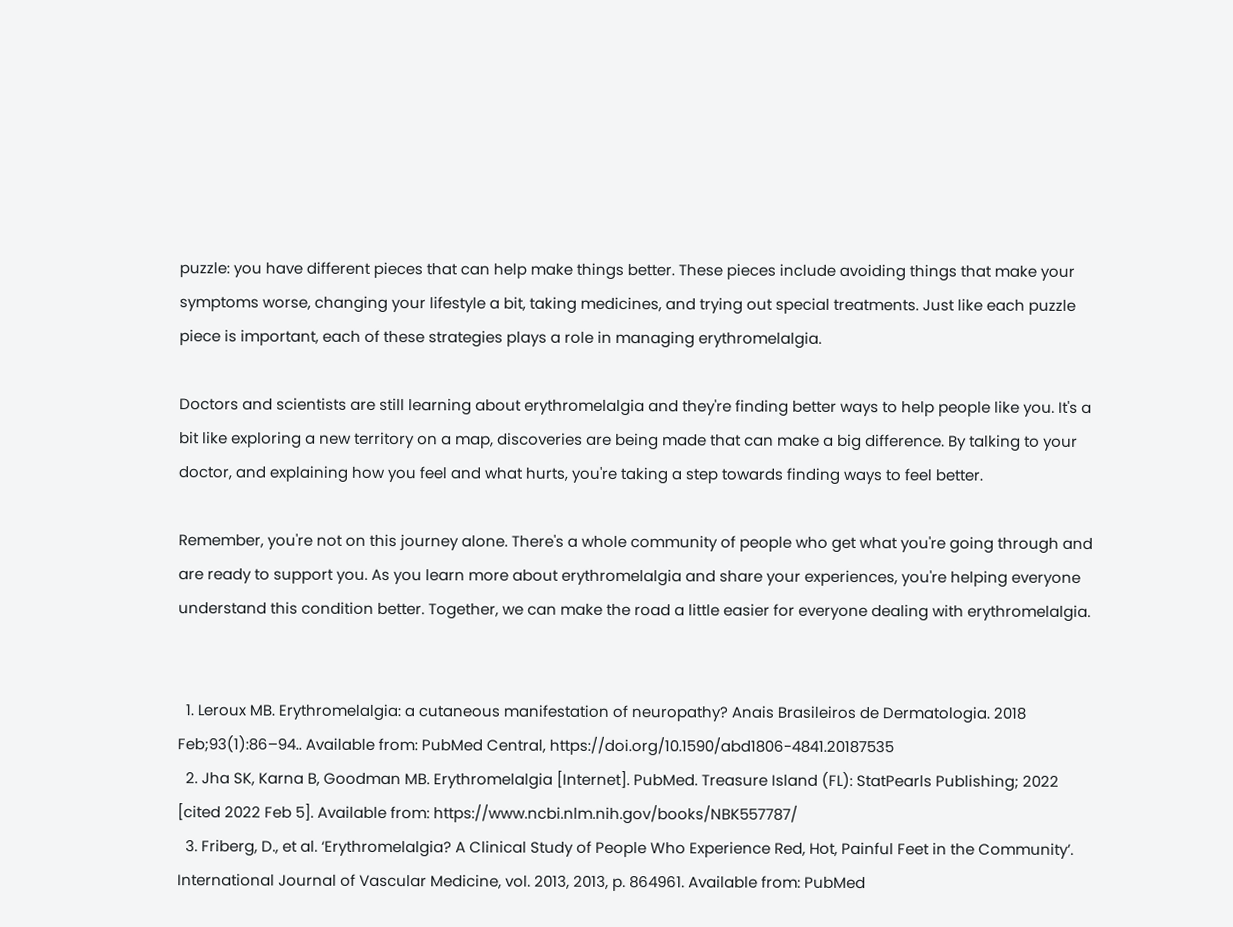puzzle: you have different pieces that can help make things better. These pieces include avoiding things that make your symptoms worse, changing your lifestyle a bit, taking medicines, and trying out special treatments. Just like each puzzle piece is important, each of these strategies plays a role in managing erythromelalgia.

Doctors and scientists are still learning about erythromelalgia and they're finding better ways to help people like you. It's a bit like exploring a new territory on a map, discoveries are being made that can make a big difference. By talking to your doctor, and explaining how you feel and what hurts, you're taking a step towards finding ways to feel better.

Remember, you're not on this journey alone. There's a whole community of people who get what you're going through and are ready to support you. As you learn more about erythromelalgia and share your experiences, you're helping everyone understand this condition better. Together, we can make the road a little easier for everyone dealing with erythromelalgia.


  1. Leroux MB. Erythromelalgia: a cutaneous manifestation of neuropathy? Anais Brasileiros de Dermatologia. 2018 Feb;93(1):86–94.. Available from: PubMed Central, https://doi.org/10.1590/abd1806-4841.20187535
  2. Jha SK, Karna B, Goodman MB. Erythromelalgia [Internet]. PubMed. Treasure Island (FL): StatPearls Publishing; 2022 [cited 2022 Feb 5]. Available from: https://www.ncbi.nlm.nih.gov/books/NBK557787/
  3. Friberg, D., et al. ‘Erythromelalgia? A Clinical Study of People Who Experience Red, Hot, Painful Feet in the Community’. International Journal of Vascular Medicine, vol. 2013, 2013, p. 864961. Available from: PubMed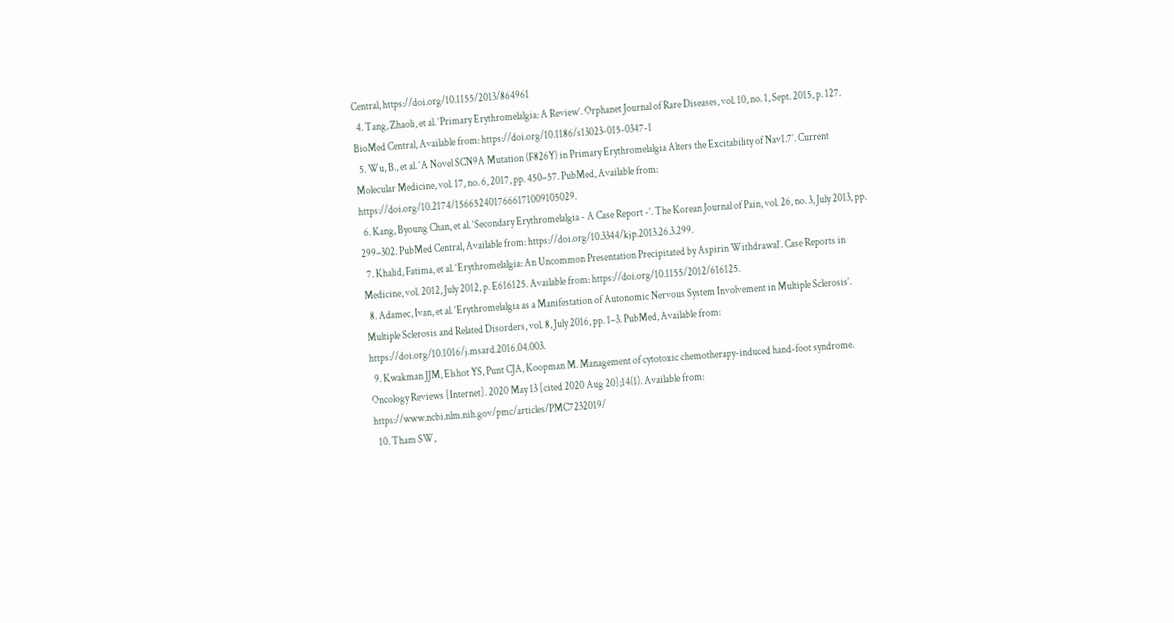Central, https://doi.org/10.1155/2013/864961
  4. Tang, Zhaoli, et al. ‘Primary Erythromelalgia: A Review’. Orphanet Journal of Rare Diseases, vol. 10, no. 1, Sept. 2015, p. 127. BioMed Central, Available from: https://doi.org/10.1186/s13023-015-0347-1
  5. Wu, B., et al. ‘A Novel SCN9A Mutation (F826Y) in Primary Erythromelalgia Alters the Excitability of Nav1.7’. Current Molecular Medicine, vol. 17, no. 6, 2017, pp. 450–57. PubMed, Available from: https://doi.org/10.2174/1566524017666171009105029.
  6. Kang, Byoung Chan, et al. ‘Secondary Erythromelalgia - A Case Report -’. The Korean Journal of Pain, vol. 26, no. 3, July 2013, pp. 299–302. PubMed Central, Available from: https://doi.org/10.3344/kjp.2013.26.3.299.
  7. Khalid, Fatima, et al. ‘Erythromelalgia: An Uncommon Presentation Precipitated by Aspirin Withdrawal’. Case Reports in Medicine, vol. 2012, July 2012, p. E616125. Available from: https://doi.org/10.1155/2012/616125.
  8. Adamec, Ivan, et al. ‘Erythromelalgia as a Manifestation of Autonomic Nervous System Involvement in Multiple Sclerosis’. Multiple Sclerosis and Related Disorders, vol. 8, July 2016, pp. 1–3. PubMed, Available from: https://doi.org/10.1016/j.msard.2016.04.003.
  9. Kwakman JJM, Elshot YS, Punt CJA, Koopman M. Management of cytotoxic chemotherapy-induced hand-foot syndrome. Oncology Reviews [Internet]. 2020 May 13 [cited 2020 Aug 20];14(1). Available from: https://www.ncbi.nlm.nih.gov/pmc/articles/PMC7232019/
  10. Tham SW,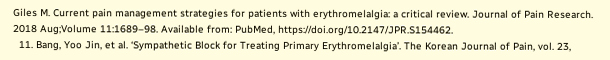Giles M. Current pain management strategies for patients with erythromelalgia: a critical review. Journal of Pain Research. 2018 Aug;Volume 11:1689–98. Available from: PubMed, https://doi.org/10.2147/JPR.S154462.
  11. Bang, Yoo Jin, et al. ‘Sympathetic Block for Treating Primary Erythromelalgia’. The Korean Journal of Pain, vol. 23,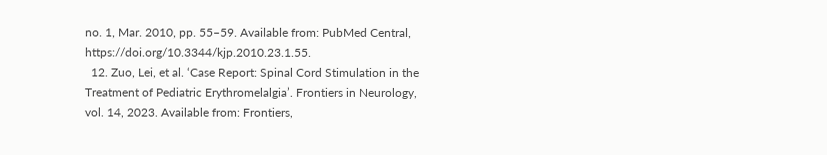no. 1, Mar. 2010, pp. 55–59. Available from: PubMed Central, https://doi.org/10.3344/kjp.2010.23.1.55.
  12. Zuo, Lei, et al. ‘Case Report: Spinal Cord Stimulation in the Treatment of Pediatric Erythromelalgia’. Frontiers in Neurology, vol. 14, 2023. Available from: Frontiers,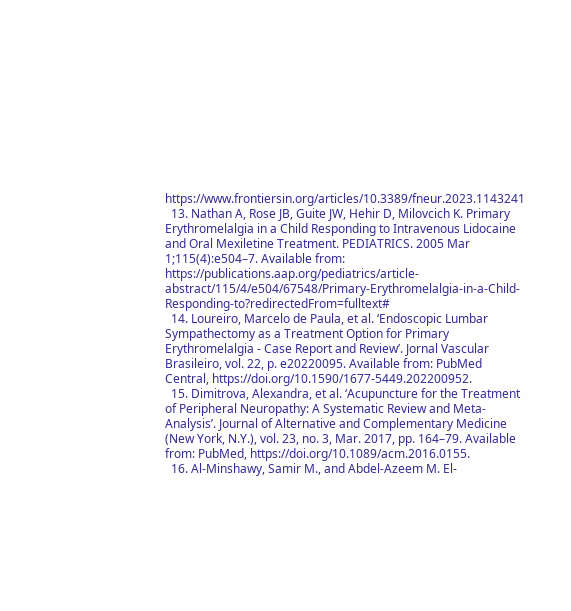https://www.frontiersin.org/articles/10.3389/fneur.2023.1143241
  13. Nathan A, Rose JB, Guite JW, Hehir D, Milovcich K. Primary Erythromelalgia in a Child Responding to Intravenous Lidocaine and Oral Mexiletine Treatment. PEDIATRICS. 2005 Mar 1;115(4):e504–7. Available from: https://publications.aap.org/pediatrics/article-abstract/115/4/e504/67548/Primary-Erythromelalgia-in-a-Child-Responding-to?redirectedFrom=fulltext#
  14. Loureiro, Marcelo de Paula, et al. ‘Endoscopic Lumbar Sympathectomy as a Treatment Option for Primary Erythromelalgia - Case Report and Review’. Jornal Vascular Brasileiro, vol. 22, p. e20220095. Available from: PubMed Central, https://doi.org/10.1590/1677-5449.202200952.
  15. Dimitrova, Alexandra, et al. ‘Acupuncture for the Treatment of Peripheral Neuropathy: A Systematic Review and Meta-Analysis’. Journal of Alternative and Complementary Medicine (New York, N.Y.), vol. 23, no. 3, Mar. 2017, pp. 164–79. Available from: PubMed, https://doi.org/10.1089/acm.2016.0155.
  16. Al-Minshawy, Samir M., and Abdel-Azeem M. El-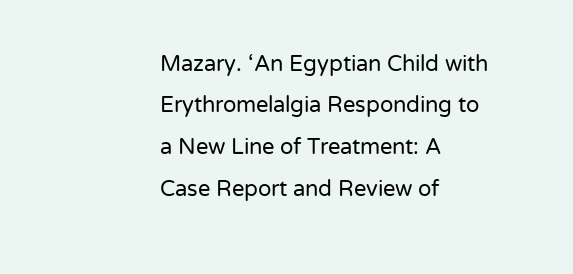Mazary. ‘An Egyptian Child with Erythromelalgia Responding to a New Line of Treatment: A Case Report and Review of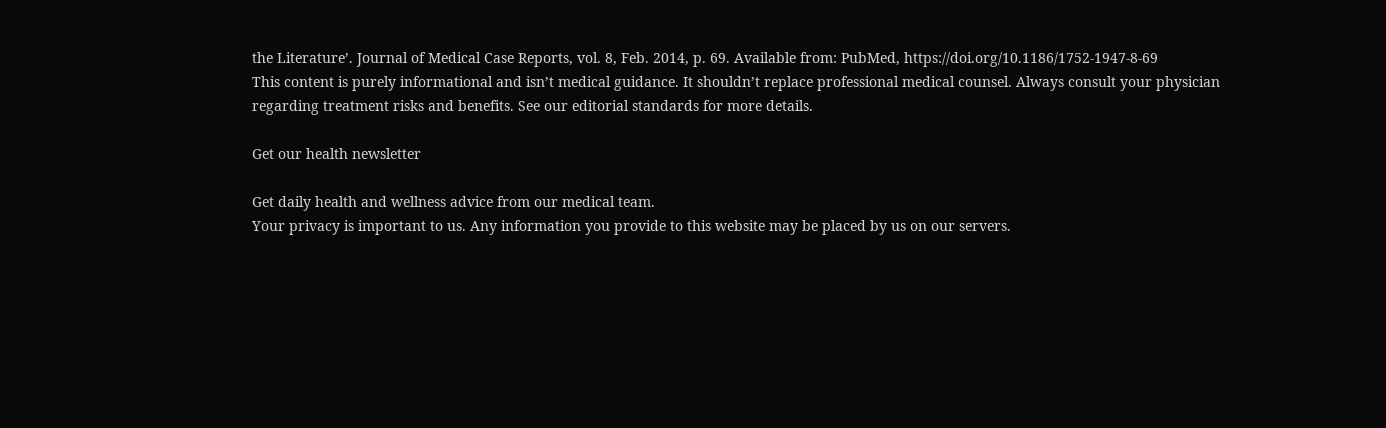the Literature’. Journal of Medical Case Reports, vol. 8, Feb. 2014, p. 69. Available from: PubMed, https://doi.org/10.1186/1752-1947-8-69
This content is purely informational and isn’t medical guidance. It shouldn’t replace professional medical counsel. Always consult your physician regarding treatment risks and benefits. See our editorial standards for more details.

Get our health newsletter

Get daily health and wellness advice from our medical team.
Your privacy is important to us. Any information you provide to this website may be placed by us on our servers.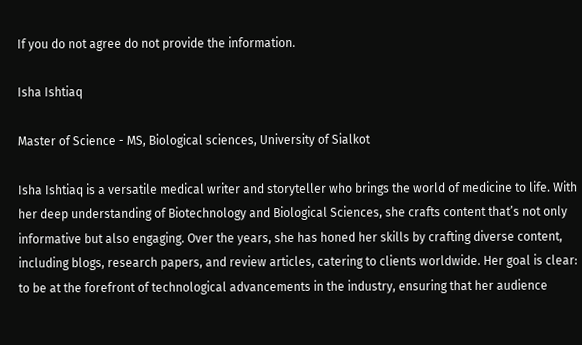If you do not agree do not provide the information.

Isha Ishtiaq

Master of Science - MS, Biological sciences, University of Sialkot

Isha Ishtiaq is a versatile medical writer and storyteller who brings the world of medicine to life. With her deep understanding of Biotechnology and Biological Sciences, she crafts content that’s not only informative but also engaging. Over the years, she has honed her skills by crafting diverse content, including blogs, research papers, and review articles, catering to clients worldwide. Her goal is clear: to be at the forefront of technological advancements in the industry, ensuring that her audience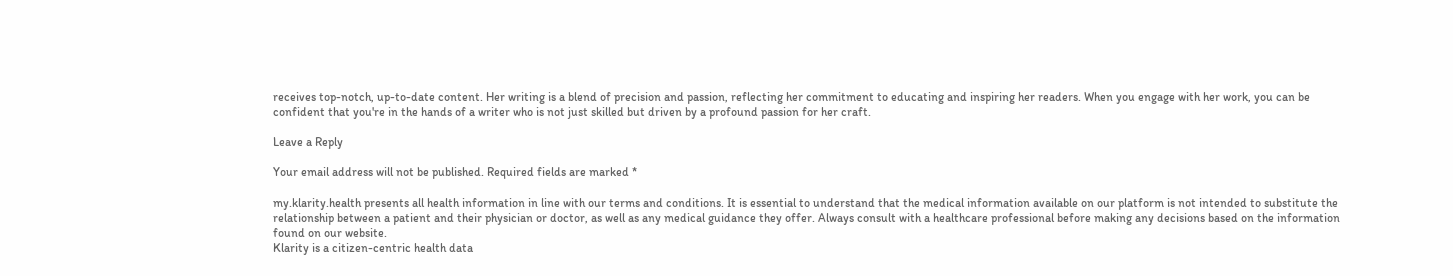receives top-notch, up-to-date content. Her writing is a blend of precision and passion, reflecting her commitment to educating and inspiring her readers. When you engage with her work, you can be confident that you're in the hands of a writer who is not just skilled but driven by a profound passion for her craft.

Leave a Reply

Your email address will not be published. Required fields are marked *

my.klarity.health presents all health information in line with our terms and conditions. It is essential to understand that the medical information available on our platform is not intended to substitute the relationship between a patient and their physician or doctor, as well as any medical guidance they offer. Always consult with a healthcare professional before making any decisions based on the information found on our website.
Klarity is a citizen-centric health data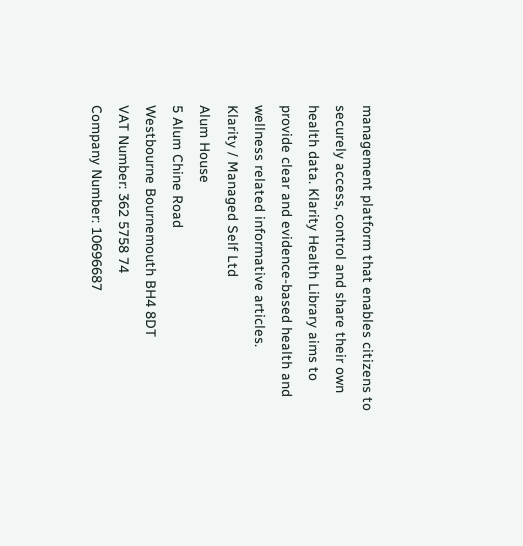management platform that enables citizens to securely access, control and share their own health data. Klarity Health Library aims to provide clear and evidence-based health and wellness related informative articles.
Klarity / Managed Self Ltd
Alum House
5 Alum Chine Road
Westbourne Bournemouth BH4 8DT
VAT Number: 362 5758 74
Company Number: 10696687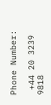Phone Number:

 +44 20 3239 9818